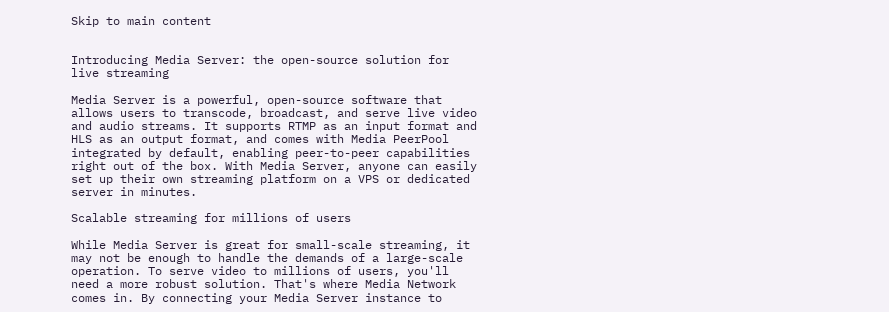Skip to main content


Introducing Media Server: the open-source solution for live streaming

Media Server is a powerful, open-source software that allows users to transcode, broadcast, and serve live video and audio streams. It supports RTMP as an input format and HLS as an output format, and comes with Media PeerPool integrated by default, enabling peer-to-peer capabilities right out of the box. With Media Server, anyone can easily set up their own streaming platform on a VPS or dedicated server in minutes.

Scalable streaming for millions of users

While Media Server is great for small-scale streaming, it may not be enough to handle the demands of a large-scale operation. To serve video to millions of users, you'll need a more robust solution. That's where Media Network comes in. By connecting your Media Server instance to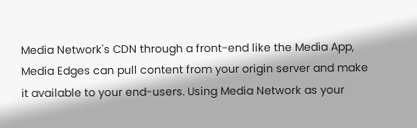Media Network's CDN through a front-end like the Media App, Media Edges can pull content from your origin server and make it available to your end-users. Using Media Network as your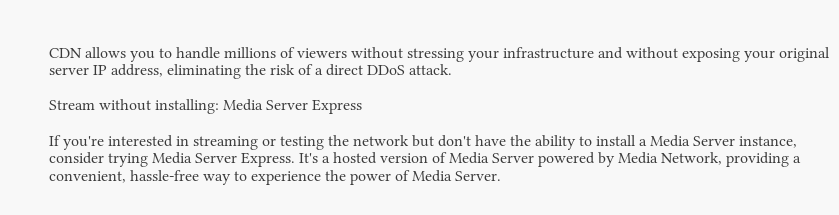CDN allows you to handle millions of viewers without stressing your infrastructure and without exposing your original server IP address, eliminating the risk of a direct DDoS attack.

Stream without installing: Media Server Express

If you're interested in streaming or testing the network but don't have the ability to install a Media Server instance, consider trying Media Server Express. It's a hosted version of Media Server powered by Media Network, providing a convenient, hassle-free way to experience the power of Media Server.